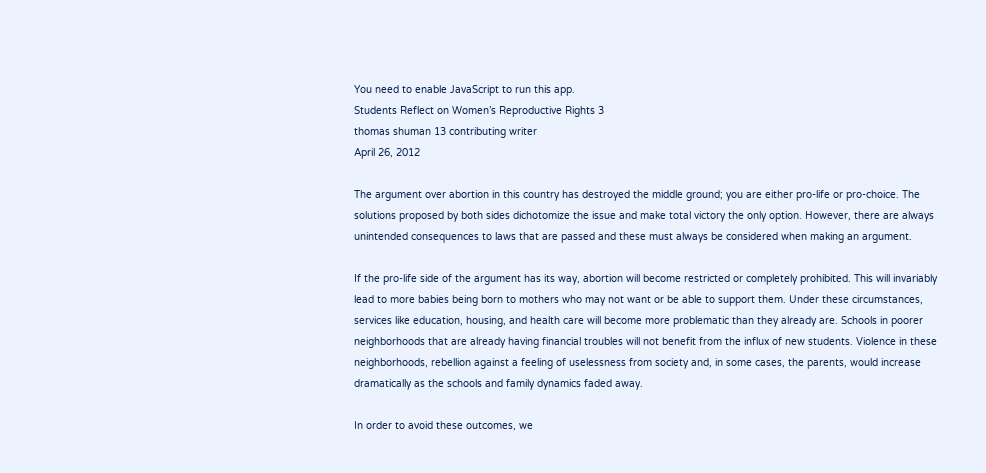You need to enable JavaScript to run this app.
Students Reflect on Women’s Reproductive Rights 3
thomas shuman 13 contributing writer
April 26, 2012

The argument over abortion in this country has destroyed the middle ground; you are either pro-life or pro-choice. The solutions proposed by both sides dichotomize the issue and make total victory the only option. However, there are always unintended consequences to laws that are passed and these must always be considered when making an argument.

If the pro-life side of the argument has its way, abortion will become restricted or completely prohibited. This will invariably lead to more babies being born to mothers who may not want or be able to support them. Under these circumstances, services like education, housing, and health care will become more problematic than they already are. Schools in poorer neighborhoods that are already having financial troubles will not benefit from the influx of new students. Violence in these neighborhoods, rebellion against a feeling of uselessness from society and, in some cases, the parents, would increase dramatically as the schools and family dynamics faded away.

In order to avoid these outcomes, we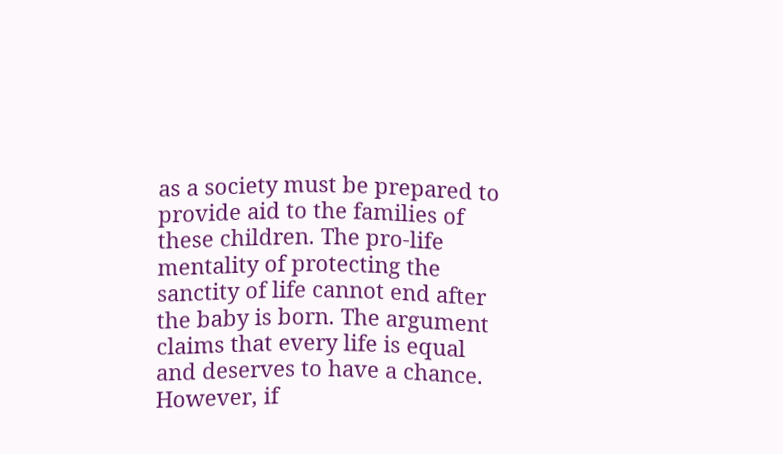as a society must be prepared to provide aid to the families of these children. The pro-life mentality of protecting the sanctity of life cannot end after the baby is born. The argument claims that every life is equal and deserves to have a chance. However, if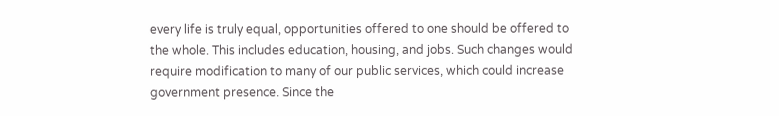every life is truly equal, opportunities offered to one should be offered to the whole. This includes education, housing, and jobs. Such changes would require modification to many of our public services, which could increase government presence. Since the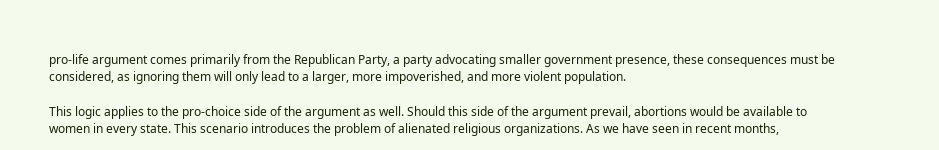pro-life argument comes primarily from the Republican Party, a party advocating smaller government presence, these consequences must be considered, as ignoring them will only lead to a larger, more impoverished, and more violent population.

This logic applies to the pro-choice side of the argument as well. Should this side of the argument prevail, abortions would be available to women in every state. This scenario introduces the problem of alienated religious organizations. As we have seen in recent months,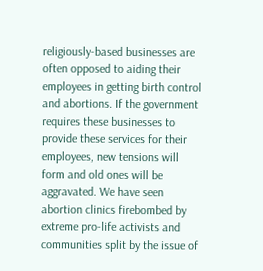religiously-based businesses are often opposed to aiding their employees in getting birth control and abortions. If the government requires these businesses to provide these services for their employees, new tensions will form and old ones will be aggravated. We have seen abortion clinics firebombed by extreme pro-life activists and communities split by the issue of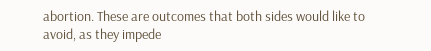abortion. These are outcomes that both sides would like to avoid, as they impede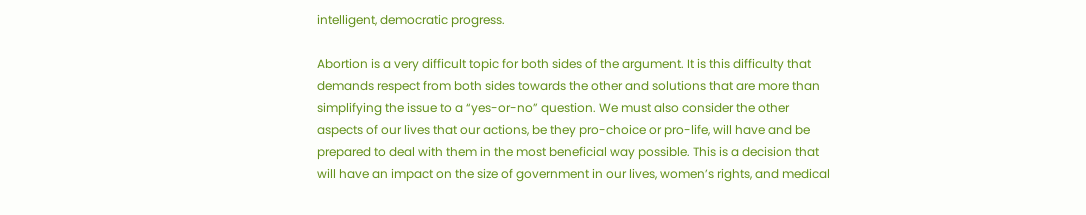intelligent, democratic progress.

Abortion is a very difficult topic for both sides of the argument. It is this difficulty that demands respect from both sides towards the other and solutions that are more than simplifying the issue to a “yes-or-no” question. We must also consider the other aspects of our lives that our actions, be they pro-choice or pro-life, will have and be prepared to deal with them in the most beneficial way possible. This is a decision that will have an impact on the size of government in our lives, women’s rights, and medical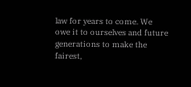law for years to come. We owe it to ourselves and future generations to make the fairest,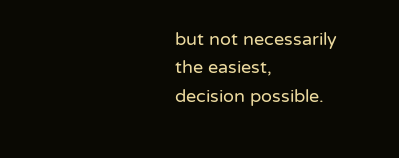but not necessarily the easiest, decision possible.